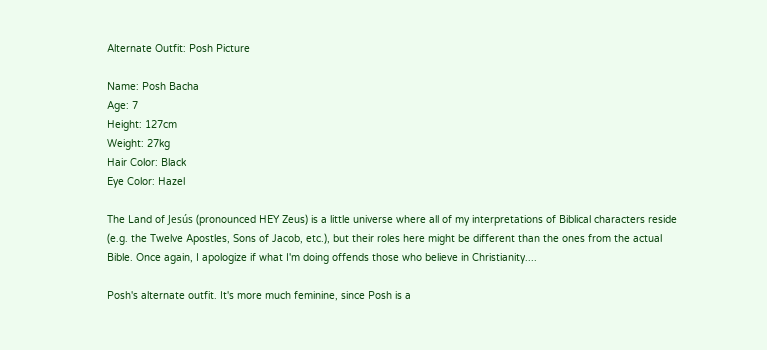Alternate Outfit: Posh Picture

Name: Posh Bacha
Age: 7
Height: 127cm
Weight: 27kg
Hair Color: Black
Eye Color: Hazel

The Land of Jesús (pronounced HEY Zeus) is a little universe where all of my interpretations of Biblical characters reside (e.g. the Twelve Apostles, Sons of Jacob, etc.), but their roles here might be different than the ones from the actual Bible. Once again, I apologize if what I'm doing offends those who believe in Christianity....

Posh's alternate outfit. It's more much feminine, since Posh is a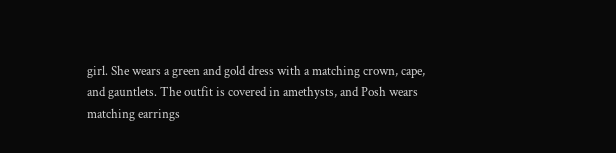girl. She wears a green and gold dress with a matching crown, cape, and gauntlets. The outfit is covered in amethysts, and Posh wears matching earrings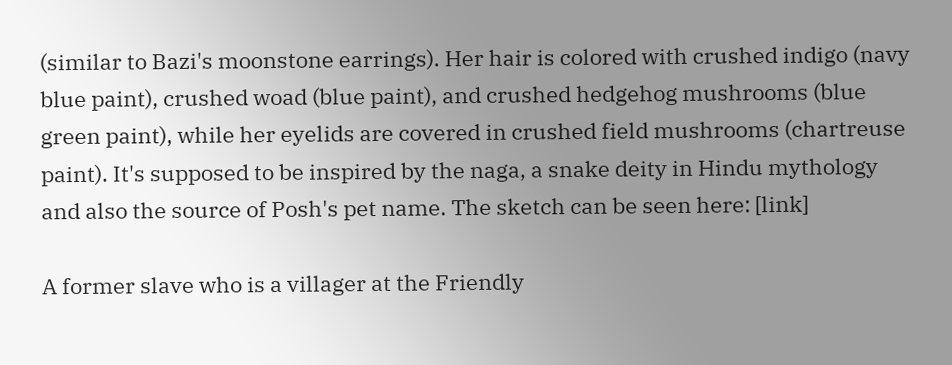(similar to Bazi's moonstone earrings). Her hair is colored with crushed indigo (navy blue paint), crushed woad (blue paint), and crushed hedgehog mushrooms (blue green paint), while her eyelids are covered in crushed field mushrooms (chartreuse paint). It's supposed to be inspired by the naga, a snake deity in Hindu mythology and also the source of Posh's pet name. The sketch can be seen here: [link]

A former slave who is a villager at the Friendly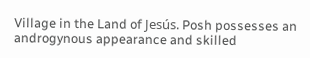Village in the Land of Jesús. Posh possesses an androgynous appearance and skilled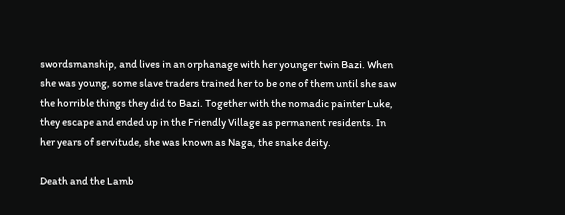swordsmanship, and lives in an orphanage with her younger twin Bazi. When she was young, some slave traders trained her to be one of them until she saw the horrible things they did to Bazi. Together with the nomadic painter Luke, they escape and ended up in the Friendly Village as permanent residents. In her years of servitude, she was known as Naga, the snake deity.

Death and the Lamb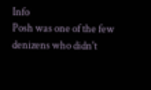Info
Posh was one of the few denizens who didn't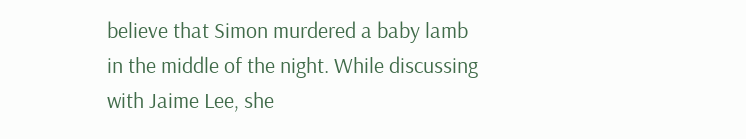believe that Simon murdered a baby lamb in the middle of the night. While discussing with Jaime Lee, she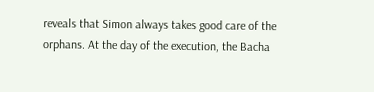reveals that Simon always takes good care of the orphans. At the day of the execution, the Bacha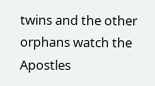twins and the other orphans watch the Apostles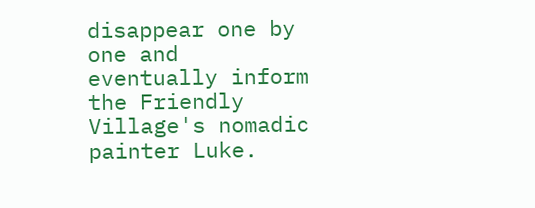disappear one by one and eventually inform the Friendly Village's nomadic painter Luke.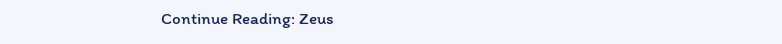Continue Reading: Zeus